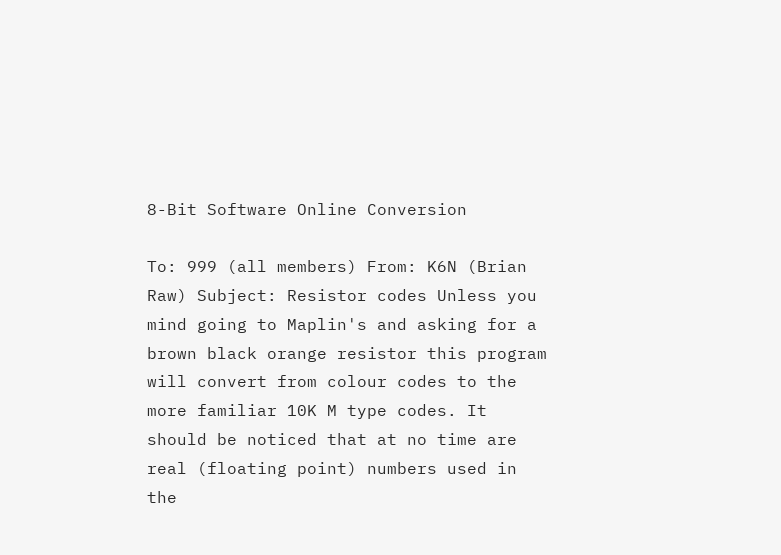8-Bit Software Online Conversion

To: 999 (all members) From: K6N (Brian Raw) Subject: Resistor codes Unless you mind going to Maplin's and asking for a brown black orange resistor this program will convert from colour codes to the more familiar 10K M type codes. It should be noticed that at no time are real (floating point) numbers used in the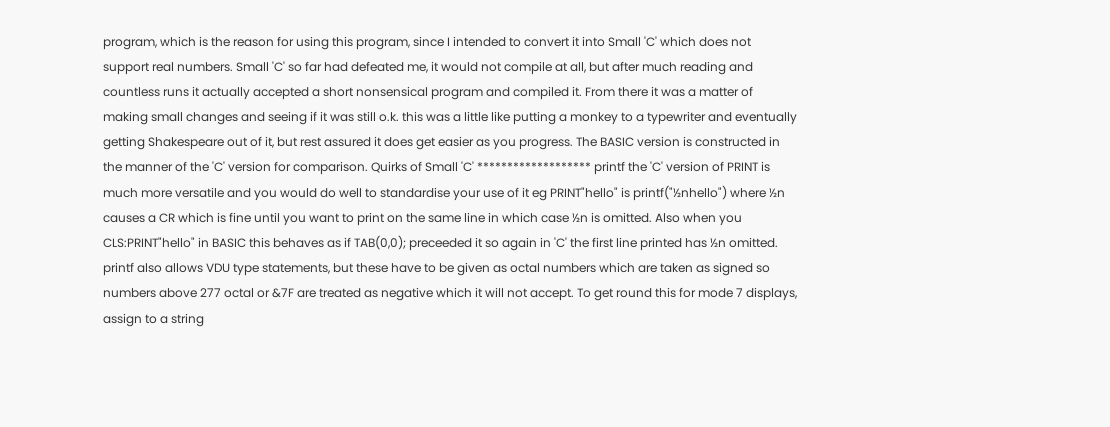program, which is the reason for using this program, since I intended to convert it into Small 'C' which does not support real numbers. Small 'C' so far had defeated me, it would not compile at all, but after much reading and countless runs it actually accepted a short nonsensical program and compiled it. From there it was a matter of making small changes and seeing if it was still o.k. this was a little like putting a monkey to a typewriter and eventually getting Shakespeare out of it, but rest assured it does get easier as you progress. The BASIC version is constructed in the manner of the 'C' version for comparison. Quirks of Small 'C' ******************* printf the 'C' version of PRINT is much more versatile and you would do well to standardise your use of it eg PRINT"hello" is printf("½nhello") where ½n causes a CR which is fine until you want to print on the same line in which case ½n is omitted. Also when you CLS:PRINT"hello" in BASIC this behaves as if TAB(0,0); preceeded it so again in 'C' the first line printed has ½n omitted. printf also allows VDU type statements, but these have to be given as octal numbers which are taken as signed so numbers above 277 octal or &7F are treated as negative which it will not accept. To get round this for mode 7 displays, assign to a string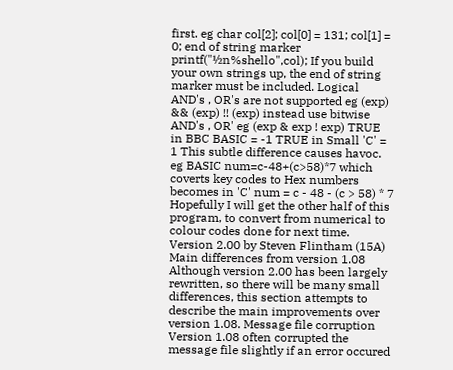first. eg char col[2]; col[0] = 131; col[1] = 0; end of string marker printf("½n%shello",col); If you build your own strings up, the end of string marker must be included. Logical AND's , OR's are not supported eg (exp) && (exp) !! (exp) instead use bitwise AND's , OR' eg (exp & exp ! exp) TRUE in BBC BASIC = -1 TRUE in Small 'C' = 1 This subtle difference causes havoc. eg BASIC num=c-48+(c>58)*7 which coverts key codes to Hex numbers becomes in 'C' num = c - 48 - (c > 58) * 7 Hopefully I will get the other half of this program, to convert from numerical to colour codes done for next time. Version 2.00 by Steven Flintham (15A) Main differences from version 1.08 Although version 2.00 has been largely rewritten, so there will be many small differences, this section attempts to describe the main improvements over version 1.08. Message file corruption Version 1.08 often corrupted the message file slightly if an error occured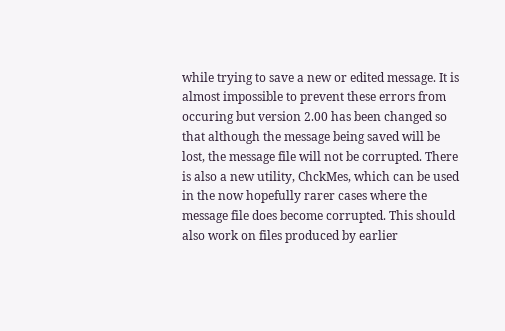while trying to save a new or edited message. It is almost impossible to prevent these errors from occuring but version 2.00 has been changed so that although the message being saved will be lost, the message file will not be corrupted. There is also a new utility, ChckMes, which can be used in the now hopefully rarer cases where the message file does become corrupted. This should also work on files produced by earlier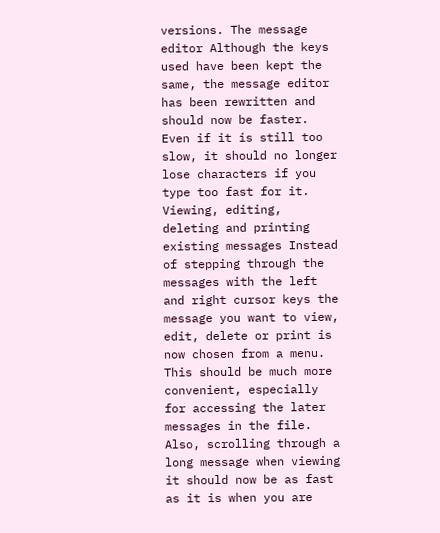versions. The message editor Although the keys used have been kept the same, the message editor has been rewritten and should now be faster. Even if it is still too slow, it should no longer lose characters if you type too fast for it. Viewing, editing, deleting and printing existing messages Instead of stepping through the messages with the left and right cursor keys the message you want to view, edit, delete or print is now chosen from a menu. This should be much more convenient, especially for accessing the later messages in the file. Also, scrolling through a long message when viewing it should now be as fast as it is when you are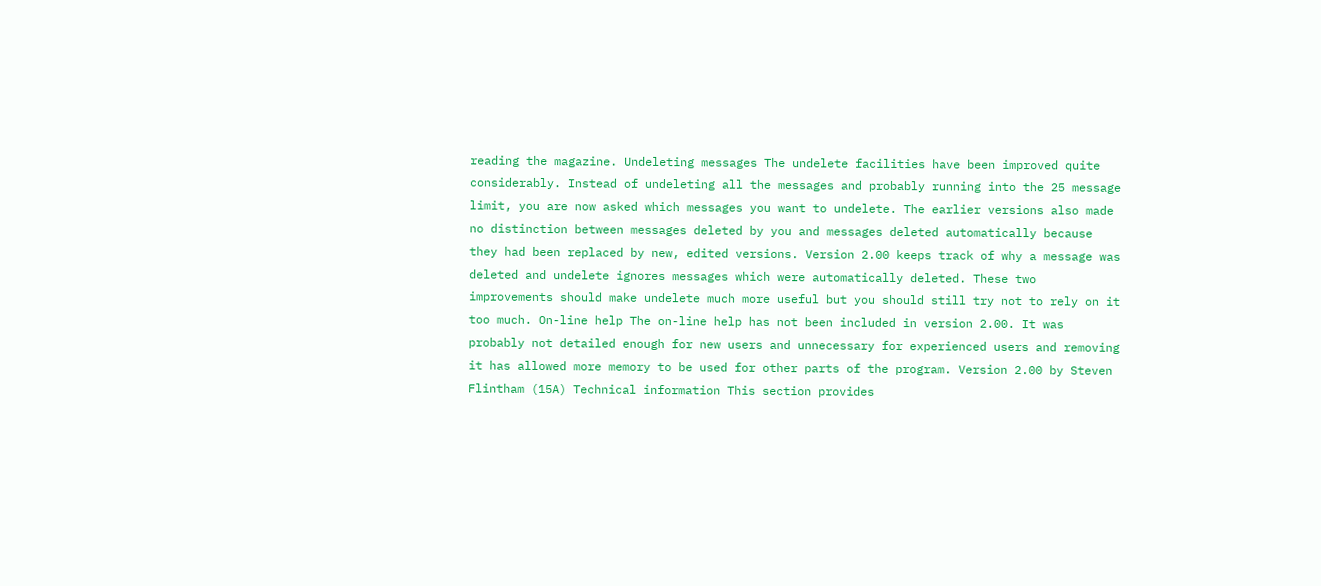reading the magazine. Undeleting messages The undelete facilities have been improved quite considerably. Instead of undeleting all the messages and probably running into the 25 message limit, you are now asked which messages you want to undelete. The earlier versions also made no distinction between messages deleted by you and messages deleted automatically because they had been replaced by new, edited versions. Version 2.00 keeps track of why a message was deleted and undelete ignores messages which were automatically deleted. These two improvements should make undelete much more useful but you should still try not to rely on it too much. On-line help The on-line help has not been included in version 2.00. It was probably not detailed enough for new users and unnecessary for experienced users and removing it has allowed more memory to be used for other parts of the program. Version 2.00 by Steven Flintham (15A) Technical information This section provides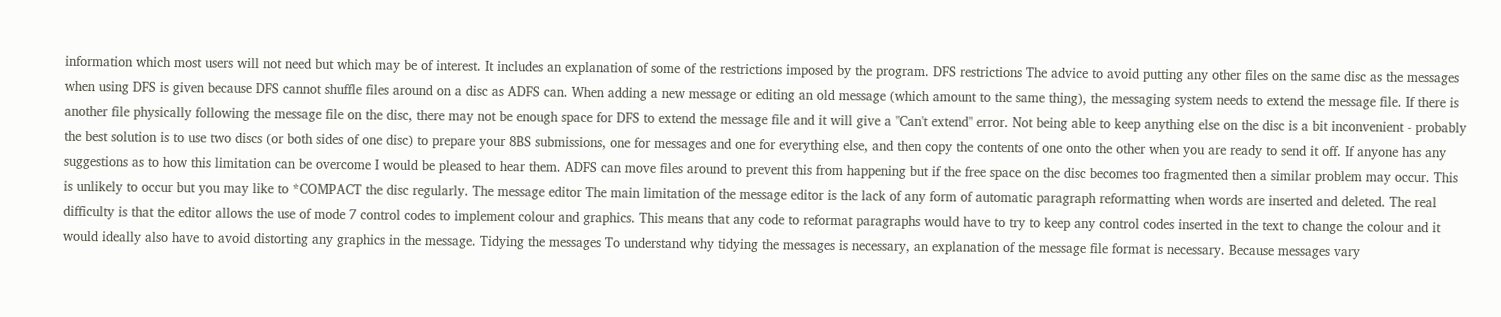information which most users will not need but which may be of interest. It includes an explanation of some of the restrictions imposed by the program. DFS restrictions The advice to avoid putting any other files on the same disc as the messages when using DFS is given because DFS cannot shuffle files around on a disc as ADFS can. When adding a new message or editing an old message (which amount to the same thing), the messaging system needs to extend the message file. If there is another file physically following the message file on the disc, there may not be enough space for DFS to extend the message file and it will give a "Can't extend" error. Not being able to keep anything else on the disc is a bit inconvenient - probably the best solution is to use two discs (or both sides of one disc) to prepare your 8BS submissions, one for messages and one for everything else, and then copy the contents of one onto the other when you are ready to send it off. If anyone has any suggestions as to how this limitation can be overcome I would be pleased to hear them. ADFS can move files around to prevent this from happening but if the free space on the disc becomes too fragmented then a similar problem may occur. This is unlikely to occur but you may like to *COMPACT the disc regularly. The message editor The main limitation of the message editor is the lack of any form of automatic paragraph reformatting when words are inserted and deleted. The real difficulty is that the editor allows the use of mode 7 control codes to implement colour and graphics. This means that any code to reformat paragraphs would have to try to keep any control codes inserted in the text to change the colour and it would ideally also have to avoid distorting any graphics in the message. Tidying the messages To understand why tidying the messages is necessary, an explanation of the message file format is necessary. Because messages vary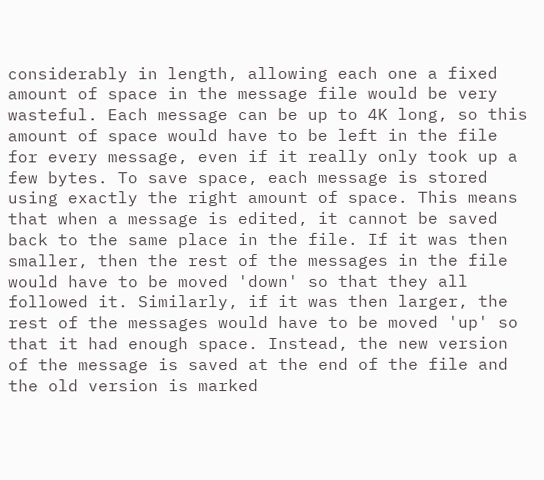considerably in length, allowing each one a fixed amount of space in the message file would be very wasteful. Each message can be up to 4K long, so this amount of space would have to be left in the file for every message, even if it really only took up a few bytes. To save space, each message is stored using exactly the right amount of space. This means that when a message is edited, it cannot be saved back to the same place in the file. If it was then smaller, then the rest of the messages in the file would have to be moved 'down' so that they all followed it. Similarly, if it was then larger, the rest of the messages would have to be moved 'up' so that it had enough space. Instead, the new version of the message is saved at the end of the file and the old version is marked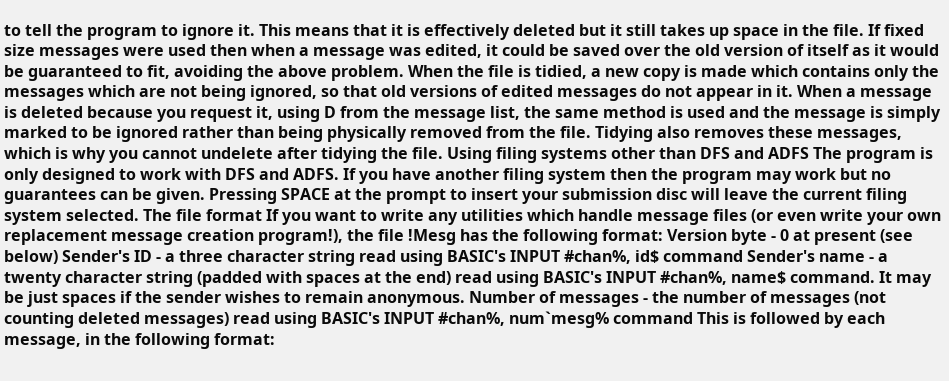to tell the program to ignore it. This means that it is effectively deleted but it still takes up space in the file. If fixed size messages were used then when a message was edited, it could be saved over the old version of itself as it would be guaranteed to fit, avoiding the above problem. When the file is tidied, a new copy is made which contains only the messages which are not being ignored, so that old versions of edited messages do not appear in it. When a message is deleted because you request it, using D from the message list, the same method is used and the message is simply marked to be ignored rather than being physically removed from the file. Tidying also removes these messages, which is why you cannot undelete after tidying the file. Using filing systems other than DFS and ADFS The program is only designed to work with DFS and ADFS. If you have another filing system then the program may work but no guarantees can be given. Pressing SPACE at the prompt to insert your submission disc will leave the current filing system selected. The file format If you want to write any utilities which handle message files (or even write your own replacement message creation program!), the file !Mesg has the following format: Version byte - 0 at present (see below) Sender's ID - a three character string read using BASIC's INPUT #chan%, id$ command Sender's name - a twenty character string (padded with spaces at the end) read using BASIC's INPUT #chan%, name$ command. It may be just spaces if the sender wishes to remain anonymous. Number of messages - the number of messages (not counting deleted messages) read using BASIC's INPUT #chan%, num`mesg% command This is followed by each message, in the following format: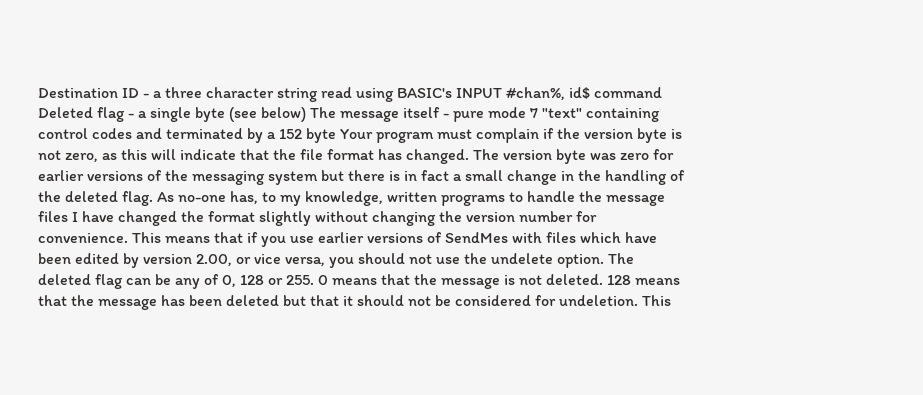Destination ID - a three character string read using BASIC's INPUT #chan%, id$ command Deleted flag - a single byte (see below) The message itself - pure mode 7 "text" containing control codes and terminated by a 152 byte Your program must complain if the version byte is not zero, as this will indicate that the file format has changed. The version byte was zero for earlier versions of the messaging system but there is in fact a small change in the handling of the deleted flag. As no-one has, to my knowledge, written programs to handle the message files I have changed the format slightly without changing the version number for convenience. This means that if you use earlier versions of SendMes with files which have been edited by version 2.00, or vice versa, you should not use the undelete option. The deleted flag can be any of 0, 128 or 255. 0 means that the message is not deleted. 128 means that the message has been deleted but that it should not be considered for undeletion. This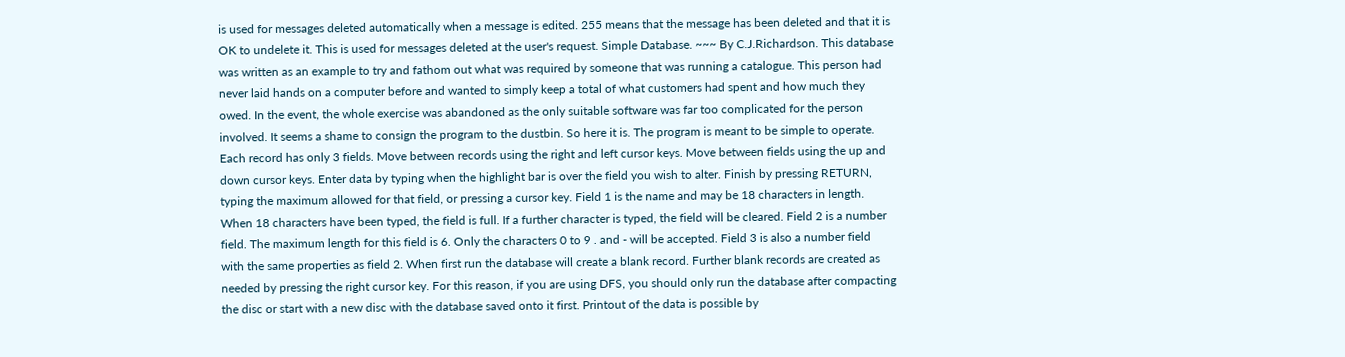is used for messages deleted automatically when a message is edited. 255 means that the message has been deleted and that it is OK to undelete it. This is used for messages deleted at the user's request. Simple Database. ~~~ By C.J.Richardson. This database was written as an example to try and fathom out what was required by someone that was running a catalogue. This person had never laid hands on a computer before and wanted to simply keep a total of what customers had spent and how much they owed. In the event, the whole exercise was abandoned as the only suitable software was far too complicated for the person involved. It seems a shame to consign the program to the dustbin. So here it is. The program is meant to be simple to operate. Each record has only 3 fields. Move between records using the right and left cursor keys. Move between fields using the up and down cursor keys. Enter data by typing when the highlight bar is over the field you wish to alter. Finish by pressing RETURN, typing the maximum allowed for that field, or pressing a cursor key. Field 1 is the name and may be 18 characters in length. When 18 characters have been typed, the field is full. If a further character is typed, the field will be cleared. Field 2 is a number field. The maximum length for this field is 6. Only the characters 0 to 9 . and - will be accepted. Field 3 is also a number field with the same properties as field 2. When first run the database will create a blank record. Further blank records are created as needed by pressing the right cursor key. For this reason, if you are using DFS, you should only run the database after compacting the disc or start with a new disc with the database saved onto it first. Printout of the data is possible by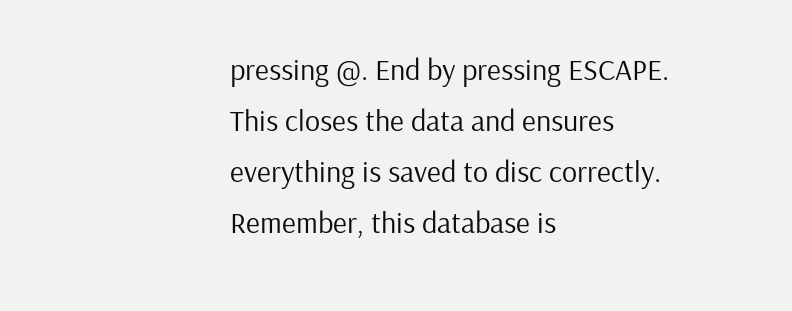pressing @. End by pressing ESCAPE. This closes the data and ensures everything is saved to disc correctly. Remember, this database is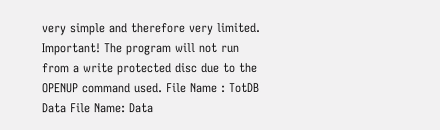very simple and therefore very limited. Important! The program will not run from a write protected disc due to the OPENUP command used. File Name : TotDB Data File Name: Data